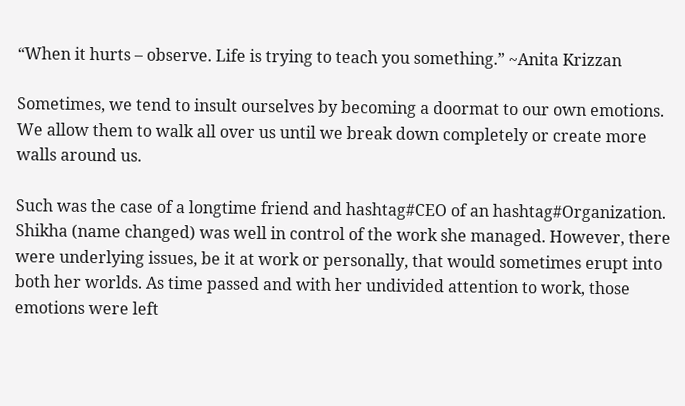“When it hurts – observe. Life is trying to teach you something.” ~Anita Krizzan

Sometimes, we tend to insult ourselves by becoming a doormat to our own emotions. We allow them to walk all over us until we break down completely or create more walls around us.

Such was the case of a longtime friend and hashtag#CEO of an hashtag#Organization. Shikha (name changed) was well in control of the work she managed. However, there were underlying issues, be it at work or personally, that would sometimes erupt into both her worlds. As time passed and with her undivided attention to work, those emotions were left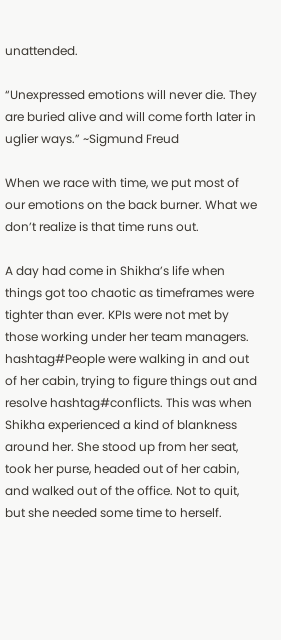unattended.

“Unexpressed emotions will never die. They are buried alive and will come forth later in uglier ways.” ~Sigmund Freud

When we race with time, we put most of our emotions on the back burner. What we don’t realize is that time runs out.

A day had come in Shikha’s life when things got too chaotic as timeframes were tighter than ever. KPIs were not met by those working under her team managers. hashtag#People were walking in and out of her cabin, trying to figure things out and resolve hashtag#conflicts. This was when Shikha experienced a kind of blankness around her. She stood up from her seat, took her purse, headed out of her cabin, and walked out of the office. Not to quit, but she needed some time to herself.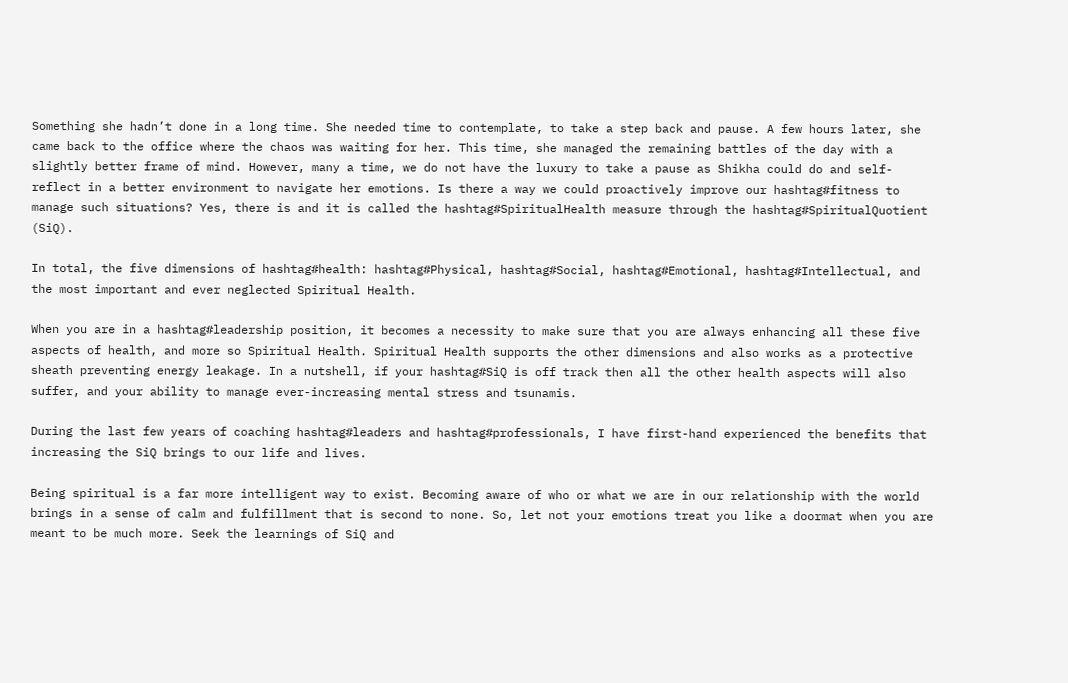Something she hadn’t done in a long time. She needed time to contemplate, to take a step back and pause. A few hours later, she came back to the office where the chaos was waiting for her. This time, she managed the remaining battles of the day with a slightly better frame of mind. However, many a time, we do not have the luxury to take a pause as Shikha could do and self-reflect in a better environment to navigate her emotions. Is there a way we could proactively improve our hashtag#fitness to manage such situations? Yes, there is and it is called the hashtag#SpiritualHealth measure through the hashtag#SpiritualQuotient (SiQ).

In total, the five dimensions of hashtag#health: hashtag#Physical, hashtag#Social, hashtag#Emotional, hashtag#Intellectual, and the most important and ever neglected Spiritual Health.

When you are in a hashtag#leadership position, it becomes a necessity to make sure that you are always enhancing all these five aspects of health, and more so Spiritual Health. Spiritual Health supports the other dimensions and also works as a protective sheath preventing energy leakage. In a nutshell, if your hashtag#SiQ is off track then all the other health aspects will also suffer, and your ability to manage ever-increasing mental stress and tsunamis.

During the last few years of coaching hashtag#leaders and hashtag#professionals, I have first-hand experienced the benefits that increasing the SiQ brings to our life and lives.

Being spiritual is a far more intelligent way to exist. Becoming aware of who or what we are in our relationship with the world brings in a sense of calm and fulfillment that is second to none. So, let not your emotions treat you like a doormat when you are meant to be much more. Seek the learnings of SiQ and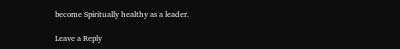become Spiritually healthy as a leader.

Leave a Reply